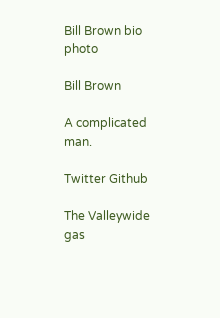Bill Brown bio photo

Bill Brown

A complicated man.

Twitter Github

The Valleywide gas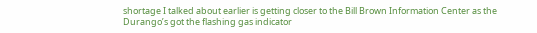shortage I talked about earlier is getting closer to the Bill Brown Information Center as the Durango’s got the flashing gas indicator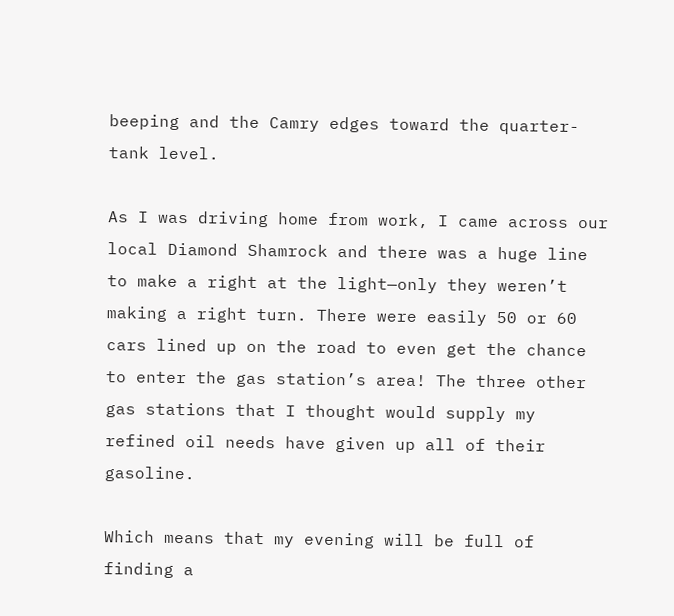beeping and the Camry edges toward the quarter-tank level.

As I was driving home from work, I came across our local Diamond Shamrock and there was a huge line to make a right at the light—only they weren’t making a right turn. There were easily 50 or 60 cars lined up on the road to even get the chance to enter the gas station’s area! The three other gas stations that I thought would supply my refined oil needs have given up all of their gasoline.

Which means that my evening will be full of finding a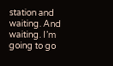station and waiting. And waiting. I’m going to go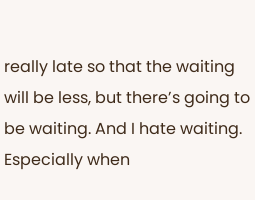really late so that the waiting will be less, but there’s going to be waiting. And I hate waiting. Especially when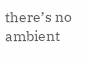there’s no ambient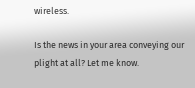wireless.

Is the news in your area conveying our plight at all? Let me know.